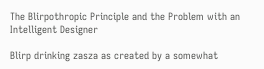The Blirpothropic Principle and the Problem with an Intelligent Designer

Blirp drinking zasza as created by a somewhat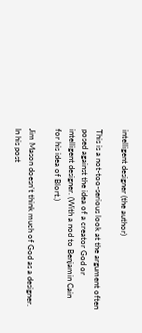intelligent designer (the author)

This is a not-too-serious look at the argument often posed against the idea of a creator God or intelligent designer. (With a nod to Benjamin Cain for his idea of Blort.)

Jim Mason doesn’t think much of God as a designer. In his post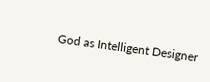God as Intelligent Designer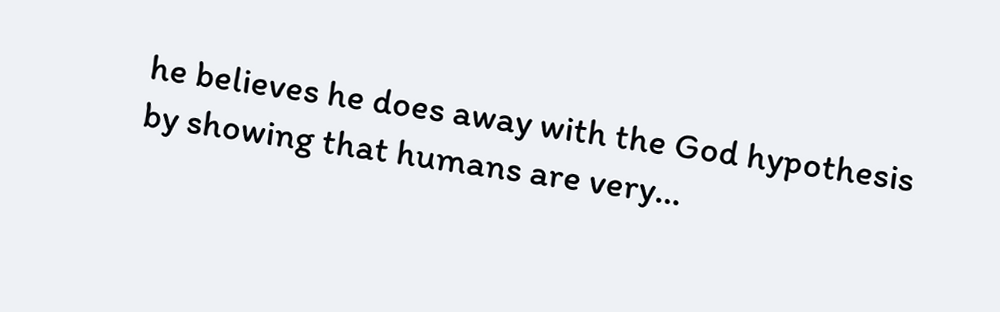he believes he does away with the God hypothesis by showing that humans are very…